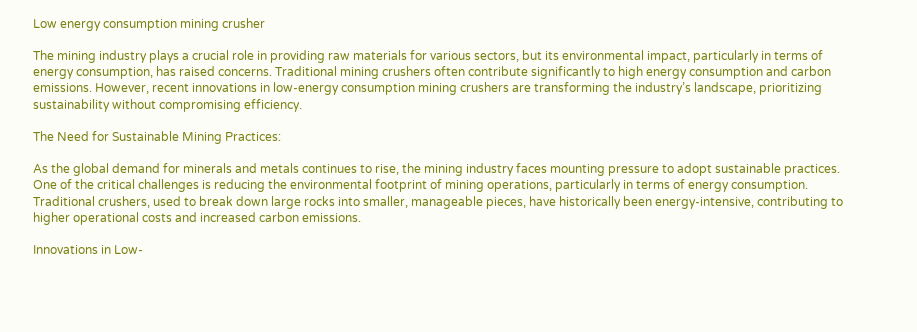Low energy consumption mining crusher

The mining industry plays a crucial role in providing raw materials for various sectors, but its environmental impact, particularly in terms of energy consumption, has raised concerns. Traditional mining crushers often contribute significantly to high energy consumption and carbon emissions. However, recent innovations in low-energy consumption mining crushers are transforming the industry’s landscape, prioritizing sustainability without compromising efficiency.

The Need for Sustainable Mining Practices:

As the global demand for minerals and metals continues to rise, the mining industry faces mounting pressure to adopt sustainable practices. One of the critical challenges is reducing the environmental footprint of mining operations, particularly in terms of energy consumption. Traditional crushers, used to break down large rocks into smaller, manageable pieces, have historically been energy-intensive, contributing to higher operational costs and increased carbon emissions.

Innovations in Low-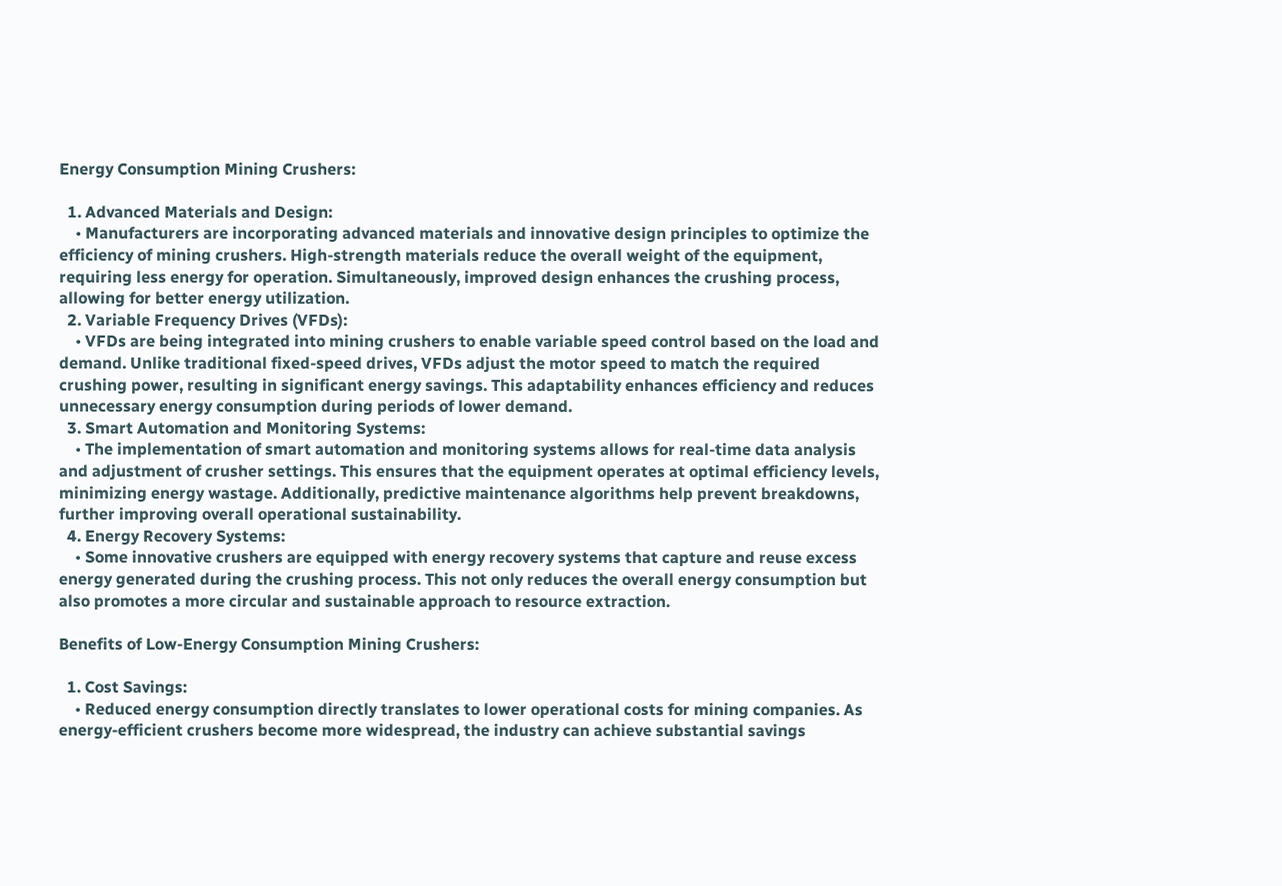Energy Consumption Mining Crushers:

  1. Advanced Materials and Design:
    • Manufacturers are incorporating advanced materials and innovative design principles to optimize the efficiency of mining crushers. High-strength materials reduce the overall weight of the equipment, requiring less energy for operation. Simultaneously, improved design enhances the crushing process, allowing for better energy utilization.
  2. Variable Frequency Drives (VFDs):
    • VFDs are being integrated into mining crushers to enable variable speed control based on the load and demand. Unlike traditional fixed-speed drives, VFDs adjust the motor speed to match the required crushing power, resulting in significant energy savings. This adaptability enhances efficiency and reduces unnecessary energy consumption during periods of lower demand.
  3. Smart Automation and Monitoring Systems:
    • The implementation of smart automation and monitoring systems allows for real-time data analysis and adjustment of crusher settings. This ensures that the equipment operates at optimal efficiency levels, minimizing energy wastage. Additionally, predictive maintenance algorithms help prevent breakdowns, further improving overall operational sustainability.
  4. Energy Recovery Systems:
    • Some innovative crushers are equipped with energy recovery systems that capture and reuse excess energy generated during the crushing process. This not only reduces the overall energy consumption but also promotes a more circular and sustainable approach to resource extraction.

Benefits of Low-Energy Consumption Mining Crushers:

  1. Cost Savings:
    • Reduced energy consumption directly translates to lower operational costs for mining companies. As energy-efficient crushers become more widespread, the industry can achieve substantial savings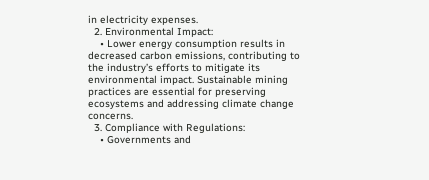in electricity expenses.
  2. Environmental Impact:
    • Lower energy consumption results in decreased carbon emissions, contributing to the industry’s efforts to mitigate its environmental impact. Sustainable mining practices are essential for preserving ecosystems and addressing climate change concerns.
  3. Compliance with Regulations:
    • Governments and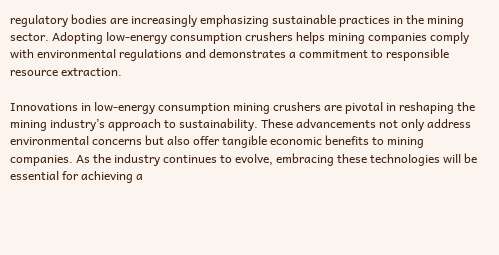regulatory bodies are increasingly emphasizing sustainable practices in the mining sector. Adopting low-energy consumption crushers helps mining companies comply with environmental regulations and demonstrates a commitment to responsible resource extraction.

Innovations in low-energy consumption mining crushers are pivotal in reshaping the mining industry’s approach to sustainability. These advancements not only address environmental concerns but also offer tangible economic benefits to mining companies. As the industry continues to evolve, embracing these technologies will be essential for achieving a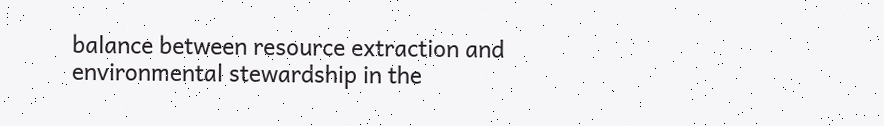balance between resource extraction and environmental stewardship in the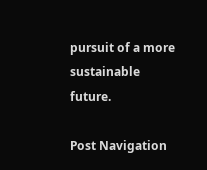pursuit of a more sustainable future.

Post Navigation